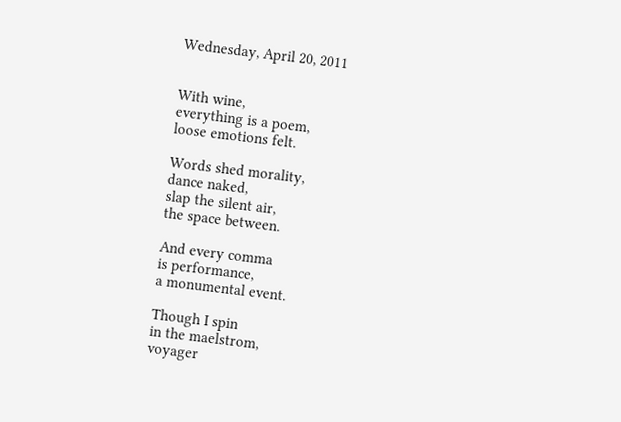Wednesday, April 20, 2011


With wine,
everything is a poem,
loose emotions felt.

Words shed morality,
dance naked,
slap the silent air,
the space between.

And every comma
is performance,
a monumental event.

Though I spin
in the maelstrom,
voyager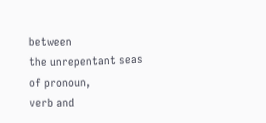between
the unrepentant seas
of pronoun,
verb and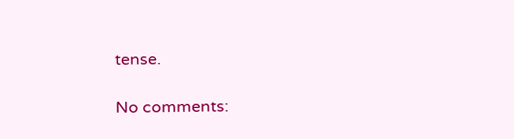tense.

No comments: